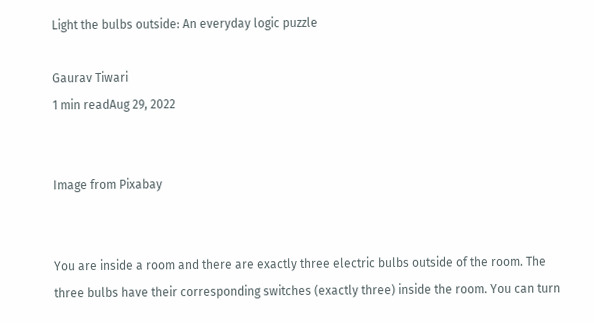Light the bulbs outside: An everyday logic puzzle

Gaurav Tiwari
1 min readAug 29, 2022


Image from Pixabay


You are inside a room and there are exactly three electric bulbs outside of the room. The three bulbs have their corresponding switches (exactly three) inside the room. You can turn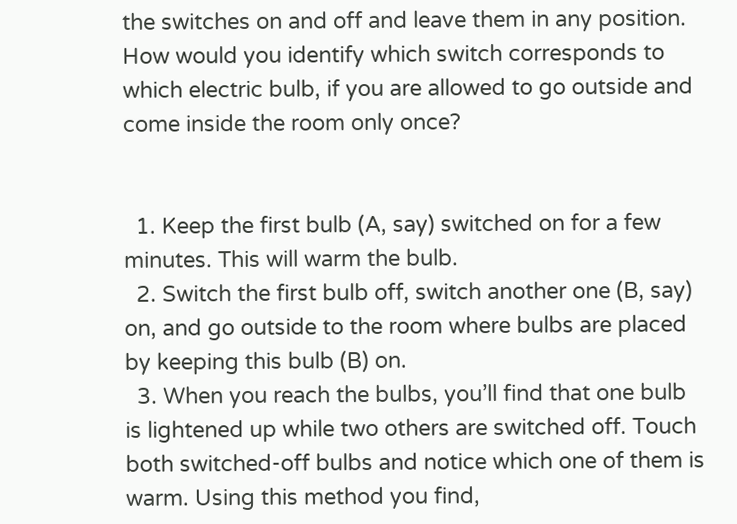the switches on and off and leave them in any position. How would you identify which switch corresponds to which electric bulb, if you are allowed to go outside and come inside the room only once?


  1. Keep the first bulb (A, say) switched on for a few minutes. This will warm the bulb.
  2. Switch the first bulb off, switch another one (B, say) on, and go outside to the room where bulbs are placed by keeping this bulb (B) on.
  3. When you reach the bulbs, you’ll find that one bulb is lightened up while two others are switched off. Touch both switched-off bulbs and notice which one of them is warm. Using this method you find,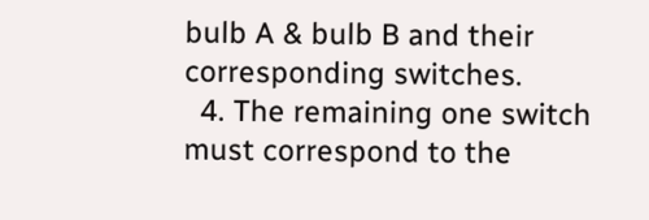bulb A & bulb B and their corresponding switches.
  4. The remaining one switch must correspond to the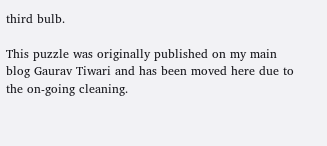third bulb.

This puzzle was originally published on my main blog Gaurav Tiwari and has been moved here due to the on-going cleaning.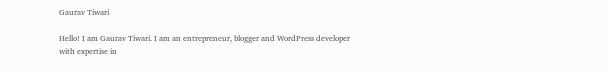Gaurav Tiwari

Hello! I am Gaurav Tiwari. I am an entrepreneur, blogger and WordPress developer with expertise in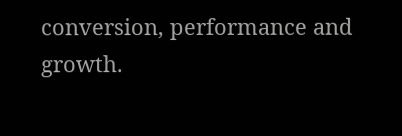conversion, performance and growth.